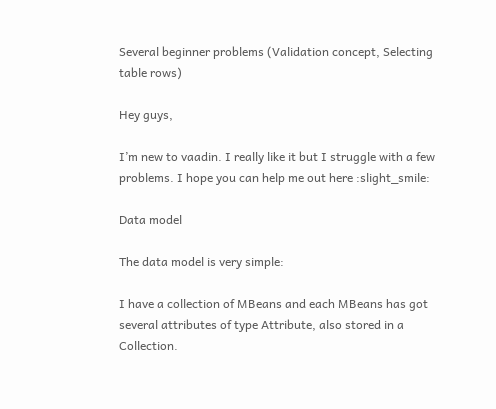Several beginner problems (Validation concept, Selecting table rows)

Hey guys,

I’m new to vaadin. I really like it but I struggle with a few problems. I hope you can help me out here :slight_smile:

Data model

The data model is very simple:

I have a collection of MBeans and each MBeans has got several attributes of type Attribute, also stored in a Collection.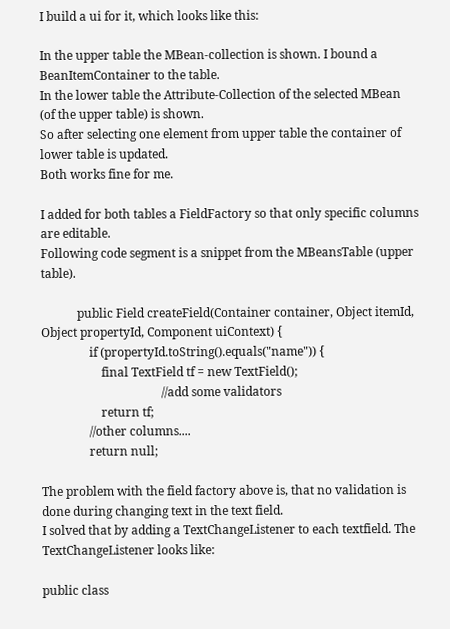I build a ui for it, which looks like this:

In the upper table the MBean-collection is shown. I bound a BeanItemContainer to the table.
In the lower table the Attribute-Collection of the selected MBean (of the upper table) is shown.
So after selecting one element from upper table the container of lower table is updated.
Both works fine for me.

I added for both tables a FieldFactory so that only specific columns are editable.
Following code segment is a snippet from the MBeansTable (upper table).

            public Field createField(Container container, Object itemId, Object propertyId, Component uiContext) {
                if (propertyId.toString().equals("name")) {
                    final TextField tf = new TextField();
                                        //add some validators
                    return tf;
                //other columns....
                return null;

The problem with the field factory above is, that no validation is done during changing text in the text field.
I solved that by adding a TextChangeListener to each textfield. The TextChangeListener looks like:

public class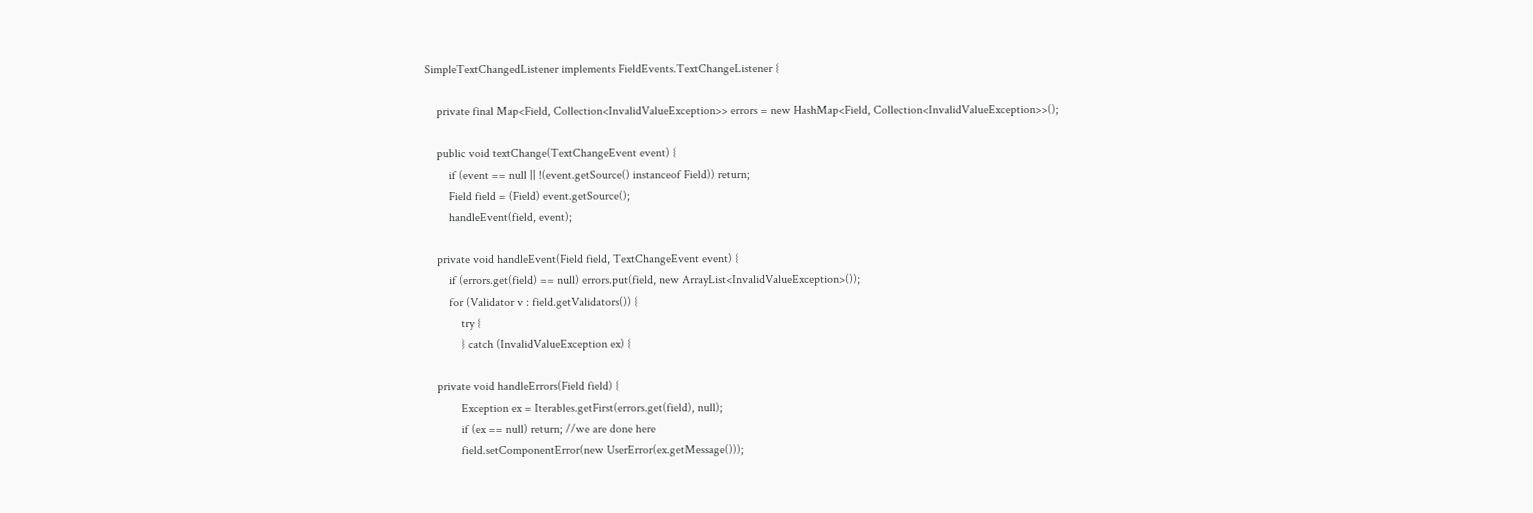SimpleTextChangedListener implements FieldEvents.TextChangeListener {

    private final Map<Field, Collection<InvalidValueException>> errors = new HashMap<Field, Collection<InvalidValueException>>();

    public void textChange(TextChangeEvent event) {
        if (event == null || !(event.getSource() instanceof Field)) return;
        Field field = (Field) event.getSource();
        handleEvent(field, event);

    private void handleEvent(Field field, TextChangeEvent event) {
        if (errors.get(field) == null) errors.put(field, new ArrayList<InvalidValueException>());
        for (Validator v : field.getValidators()) {
            try {
            } catch (InvalidValueException ex) {

    private void handleErrors(Field field) {
            Exception ex = Iterables.getFirst(errors.get(field), null);
            if (ex == null) return; //we are done here
            field.setComponentError(new UserError(ex.getMessage()));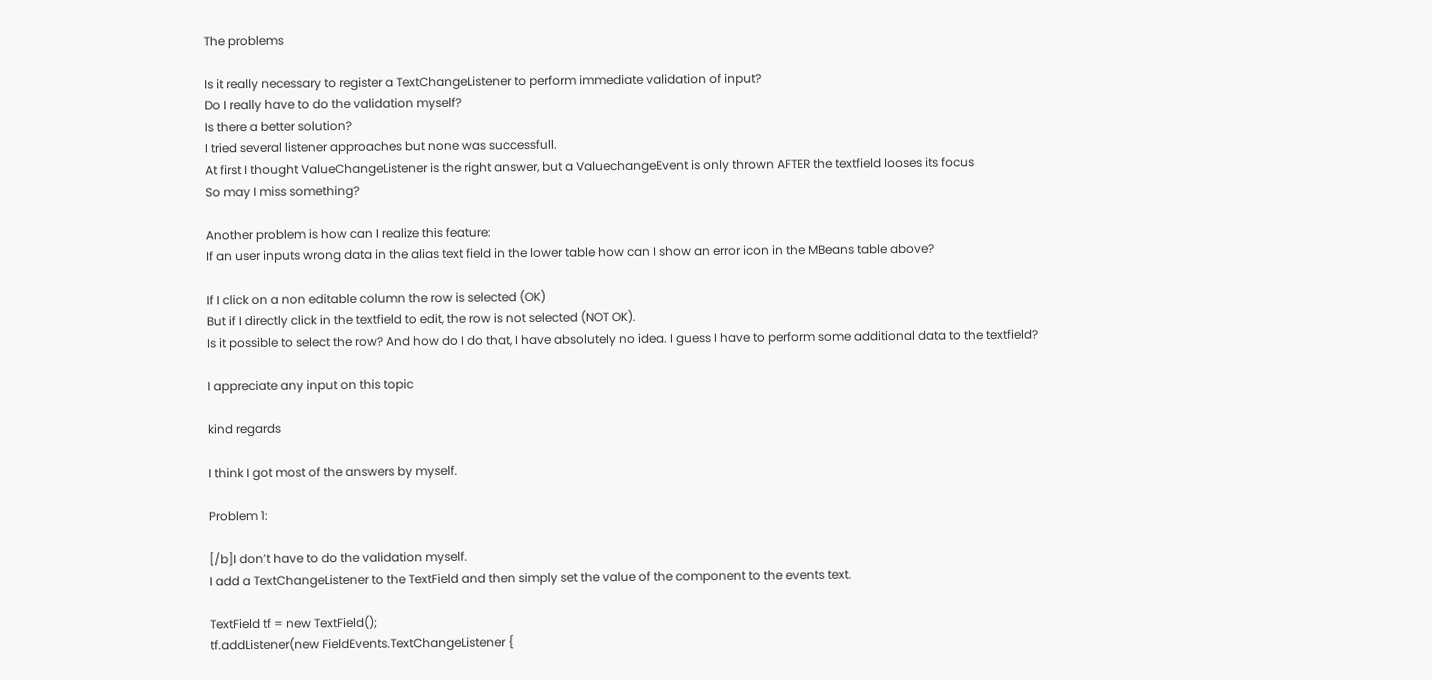The problems

Is it really necessary to register a TextChangeListener to perform immediate validation of input?
Do I really have to do the validation myself?
Is there a better solution?
I tried several listener approaches but none was successfull.
At first I thought ValueChangeListener is the right answer, but a ValuechangeEvent is only thrown AFTER the textfield looses its focus
So may I miss something?

Another problem is how can I realize this feature:
If an user inputs wrong data in the alias text field in the lower table how can I show an error icon in the MBeans table above?

If I click on a non editable column the row is selected (OK)
But if I directly click in the textfield to edit, the row is not selected (NOT OK).
Is it possible to select the row? And how do I do that, I have absolutely no idea. I guess I have to perform some additional data to the textfield?

I appreciate any input on this topic

kind regards

I think I got most of the answers by myself.

Problem 1:

[/b]I don’t have to do the validation myself.
I add a TextChangeListener to the TextField and then simply set the value of the component to the events text.

TextField tf = new TextField();
tf.addListener(new FieldEvents.TextChangeListener {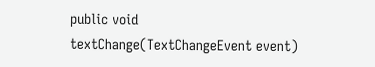public void textChange(TextChangeEvent event)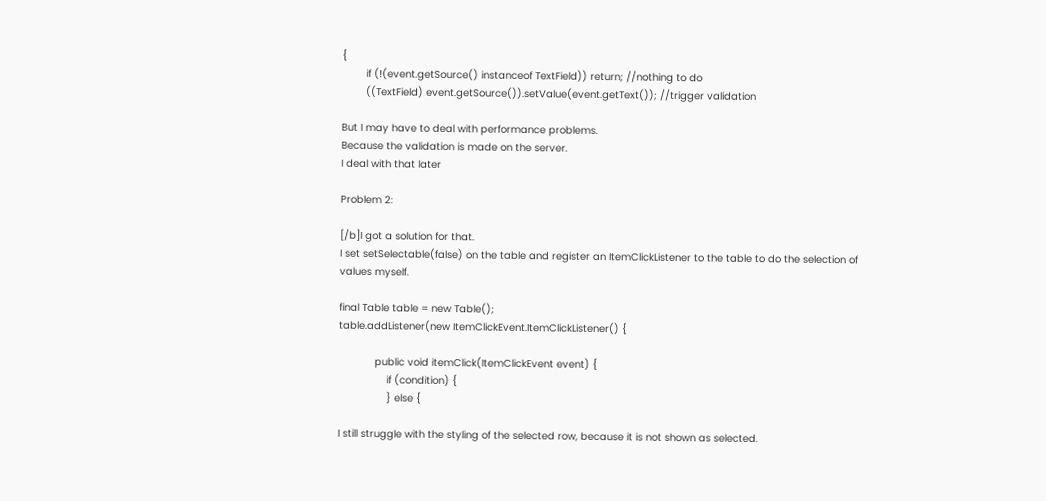{
        if (!(event.getSource() instanceof TextField)) return; //nothing to do
        ((TextField) event.getSource()).setValue(event.getText()); //trigger validation

But I may have to deal with performance problems.
Because the validation is made on the server.
I deal with that later

Problem 2:

[/b]I got a solution for that.
I set setSelectable(false) on the table and register an ItemClickListener to the table to do the selection of values myself.

final Table table = new Table();
table.addListener(new ItemClickEvent.ItemClickListener() {

            public void itemClick(ItemClickEvent event) {
                if (condition) {
                } else {

I still struggle with the styling of the selected row, because it is not shown as selected.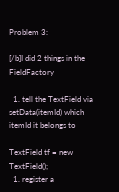Problem 3:

[/b]I did 2 things in the FieldFactory

  1. tell the TextField via setData(itemId) which itemId it belongs to

TextField tf = new TextField();
  1. register a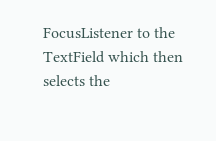FocusListener to the TextField which then selects the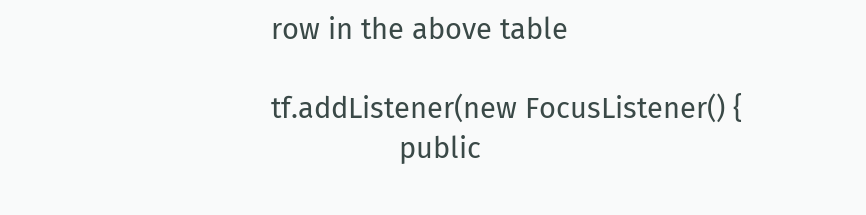row in the above table

tf.addListener(new FocusListener() {
                public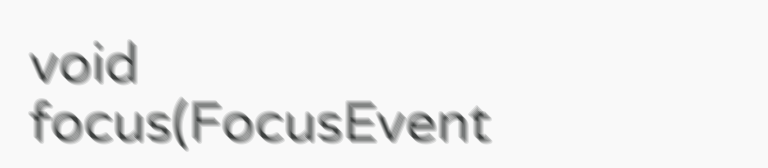void focus(FocusEvent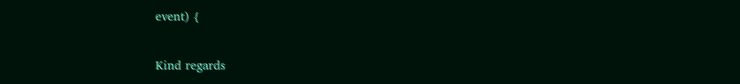event) {

Kind regards